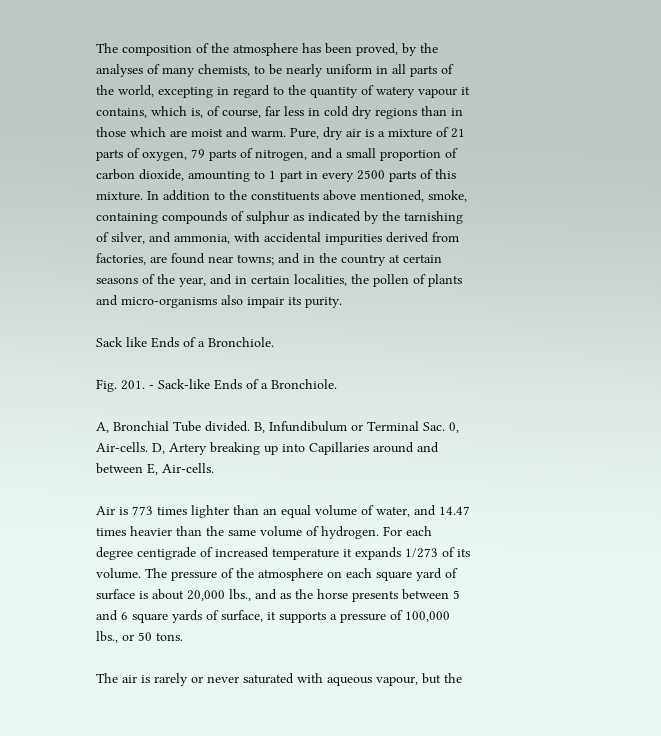The composition of the atmosphere has been proved, by the analyses of many chemists, to be nearly uniform in all parts of the world, excepting in regard to the quantity of watery vapour it contains, which is, of course, far less in cold dry regions than in those which are moist and warm. Pure, dry air is a mixture of 21 parts of oxygen, 79 parts of nitrogen, and a small proportion of carbon dioxide, amounting to 1 part in every 2500 parts of this mixture. In addition to the constituents above mentioned, smoke, containing compounds of sulphur as indicated by the tarnishing of silver, and ammonia, with accidental impurities derived from factories, are found near towns; and in the country at certain seasons of the year, and in certain localities, the pollen of plants and micro-organisms also impair its purity.

Sack like Ends of a Bronchiole.

Fig. 201. - Sack-like Ends of a Bronchiole.

A, Bronchial Tube divided. B, Infundibulum or Terminal Sac. 0, Air-cells. D, Artery breaking up into Capillaries around and between E, Air-cells.

Air is 773 times lighter than an equal volume of water, and 14.47 times heavier than the same volume of hydrogen. For each degree centigrade of increased temperature it expands 1/273 of its volume. The pressure of the atmosphere on each square yard of surface is about 20,000 lbs., and as the horse presents between 5 and 6 square yards of surface, it supports a pressure of 100,000 lbs., or 50 tons.

The air is rarely or never saturated with aqueous vapour, but the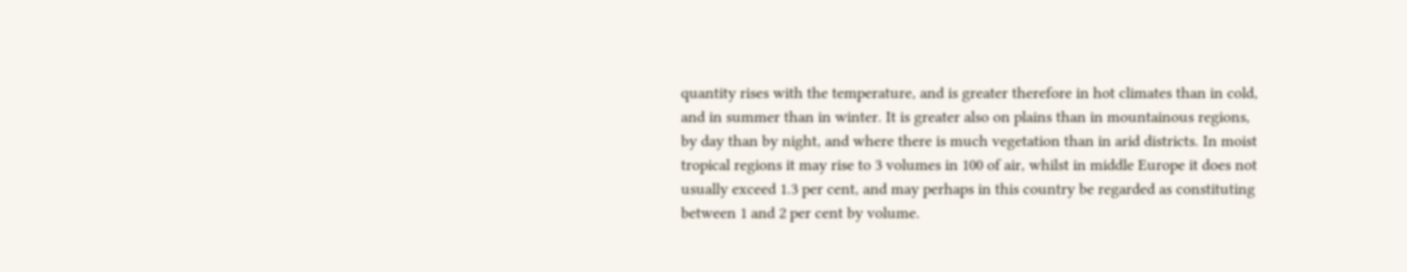quantity rises with the temperature, and is greater therefore in hot climates than in cold, and in summer than in winter. It is greater also on plains than in mountainous regions, by day than by night, and where there is much vegetation than in arid districts. In moist tropical regions it may rise to 3 volumes in 100 of air, whilst in middle Europe it does not usually exceed 1.3 per cent, and may perhaps in this country be regarded as constituting between 1 and 2 per cent by volume.